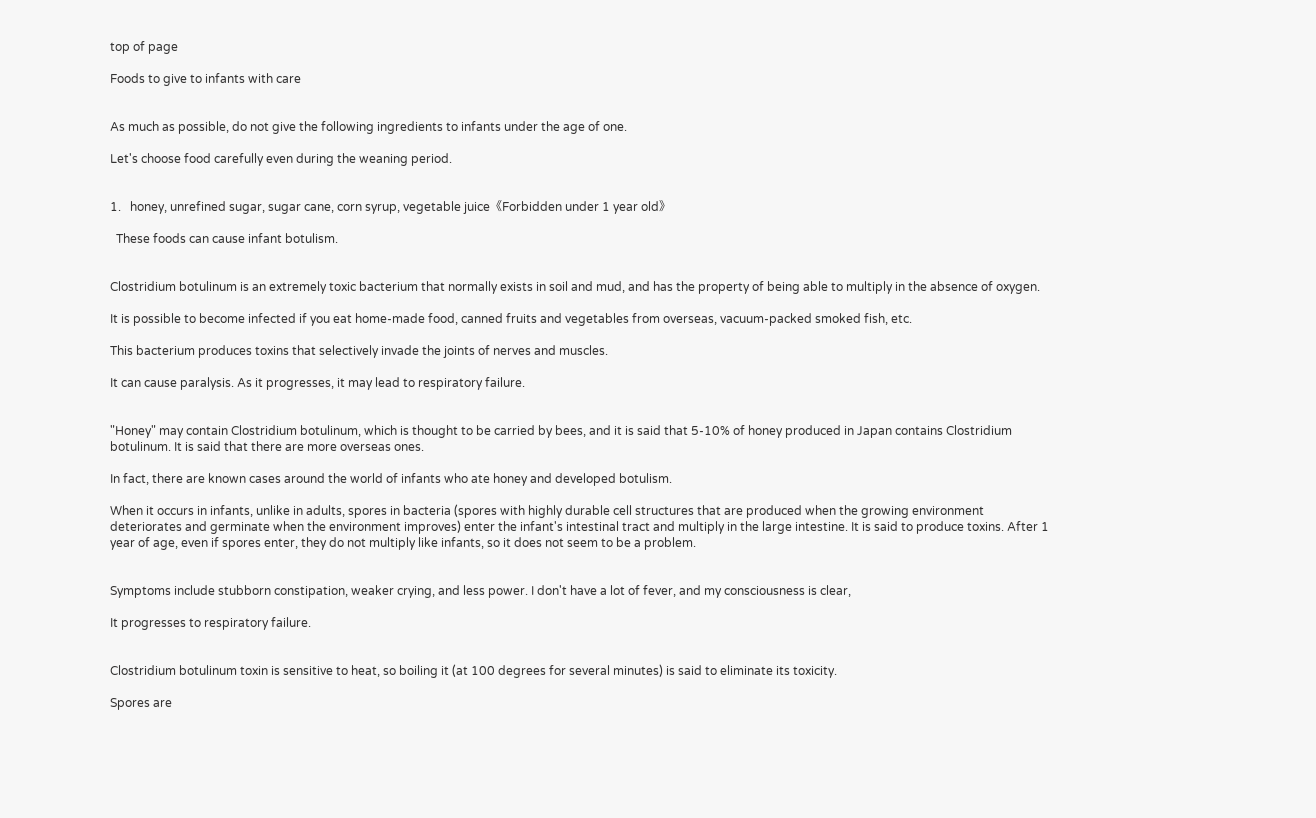top of page

Foods to give to infants with care


As much as possible, do not give the following ingredients to infants under the age of one.

Let's choose food carefully even during the weaning period.


1.   honey, unrefined sugar, sugar cane, corn syrup, vegetable juice《Forbidden under 1 year old》

  These foods can cause infant botulism.


Clostridium botulinum is an extremely toxic bacterium that normally exists in soil and mud, and has the property of being able to multiply in the absence of oxygen.

It is possible to become infected if you eat home-made food, canned fruits and vegetables from overseas, vacuum-packed smoked fish, etc.

This bacterium produces toxins that selectively invade the joints of nerves and muscles.

It can cause paralysis. As it progresses, it may lead to respiratory failure.


"Honey" may contain Clostridium botulinum, which is thought to be carried by bees, and it is said that 5-10% of honey produced in Japan contains Clostridium botulinum. It is said that there are more overseas ones.

In fact, there are known cases around the world of infants who ate honey and developed botulism.

When it occurs in infants, unlike in adults, spores in bacteria (spores with highly durable cell structures that are produced when the growing environment deteriorates and germinate when the environment improves) enter the infant's intestinal tract and multiply in the large intestine. It is said to produce toxins. After 1 year of age, even if spores enter, they do not multiply like infants, so it does not seem to be a problem.


Symptoms include stubborn constipation, weaker crying, and less power. I don't have a lot of fever, and my consciousness is clear,

It progresses to respiratory failure.


Clostridium botulinum toxin is sensitive to heat, so boiling it (at 100 degrees for several minutes) is said to eliminate its toxicity.

Spores are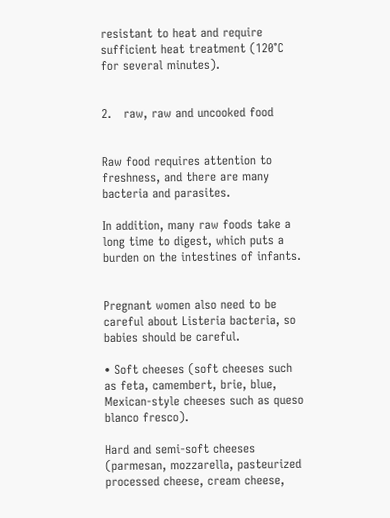resistant to heat and require sufficient heat treatment (120°C for several minutes).


2.   raw, raw and uncooked food


Raw food requires attention to freshness, and there are many bacteria and parasites.

In addition, many raw foods take a long time to digest, which puts a burden on the intestines of infants.


Pregnant women also need to be careful about Listeria bacteria, so babies should be careful.

• Soft cheeses (soft cheeses such as feta, camembert, brie, blue, Mexican-style cheeses such as queso blanco fresco).

Hard and semi-soft cheeses (parmesan, mozzarella, pasteurized processed cheese, cream cheese,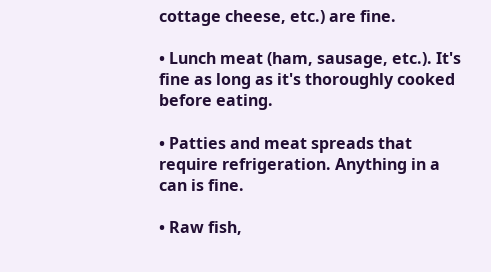cottage cheese, etc.) are fine.

• Lunch meat (ham, sausage, etc.). It's fine as long as it's thoroughly cooked before eating.

• Patties and meat spreads that require refrigeration. Anything in a can is fine.

• Raw fish,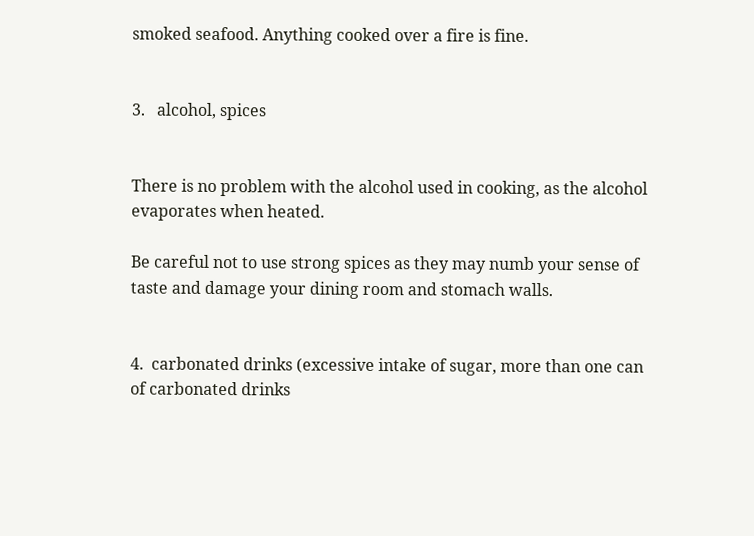smoked seafood. Anything cooked over a fire is fine.


3.   alcohol, spices


There is no problem with the alcohol used in cooking, as the alcohol evaporates when heated.

Be careful not to use strong spices as they may numb your sense of taste and damage your dining room and stomach walls.


4.  carbonated drinks (excessive intake of sugar, more than one can of carbonated drinks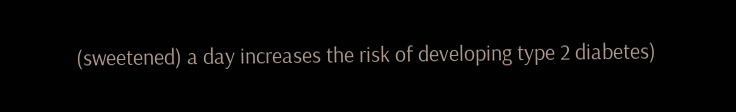(sweetened) a day increases the risk of developing type 2 diabetes)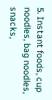5. Instant foods, cup noodles, bag noodles, snacks,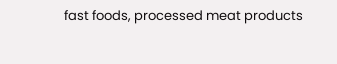fast foods, processed meat products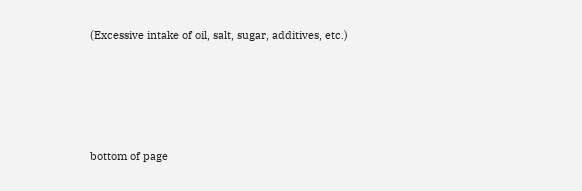(Excessive intake of oil, salt, sugar, additives, etc.)







bottom of page